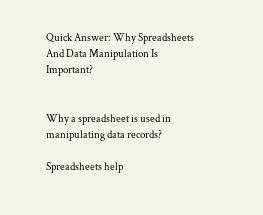Quick Answer: Why Spreadsheets And Data Manipulation Is Important?


Why a spreadsheet is used in manipulating data records?

Spreadsheets help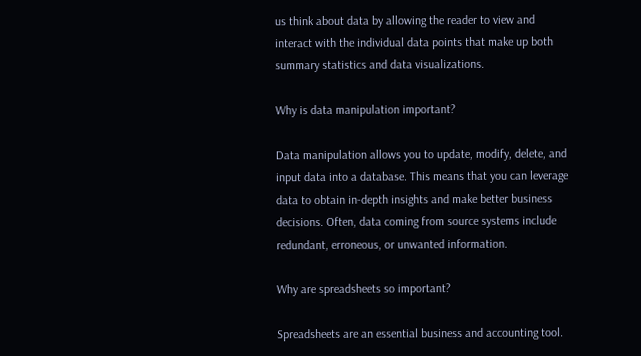us think about data by allowing the reader to view and interact with the individual data points that make up both summary statistics and data visualizations.

Why is data manipulation important?

Data manipulation allows you to update, modify, delete, and input data into a database. This means that you can leverage data to obtain in-depth insights and make better business decisions. Often, data coming from source systems include redundant, erroneous, or unwanted information.

Why are spreadsheets so important?

Spreadsheets are an essential business and accounting tool.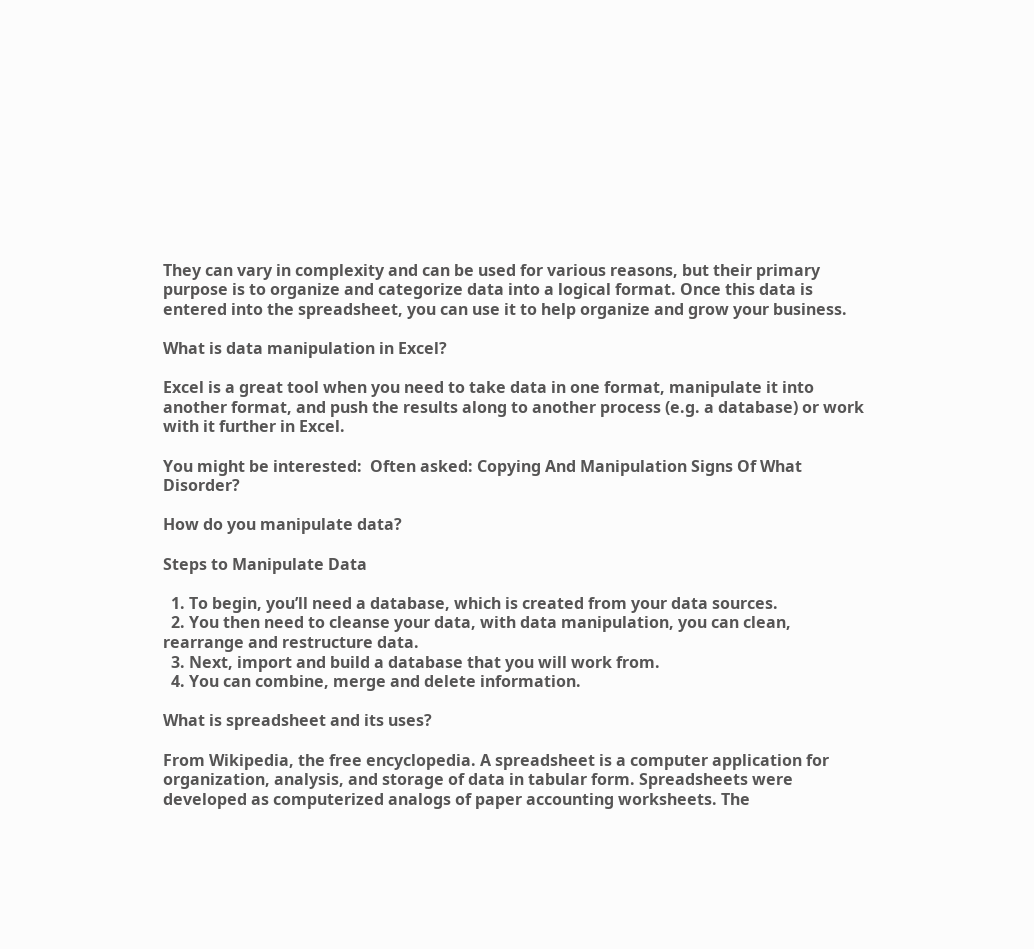They can vary in complexity and can be used for various reasons, but their primary purpose is to organize and categorize data into a logical format. Once this data is entered into the spreadsheet, you can use it to help organize and grow your business.

What is data manipulation in Excel?

Excel is a great tool when you need to take data in one format, manipulate it into another format, and push the results along to another process (e.g. a database) or work with it further in Excel.

You might be interested:  Often asked: Copying And Manipulation Signs Of What Disorder?

How do you manipulate data?

Steps to Manipulate Data

  1. To begin, you’ll need a database, which is created from your data sources.
  2. You then need to cleanse your data, with data manipulation, you can clean, rearrange and restructure data.
  3. Next, import and build a database that you will work from.
  4. You can combine, merge and delete information.

What is spreadsheet and its uses?

From Wikipedia, the free encyclopedia. A spreadsheet is a computer application for organization, analysis, and storage of data in tabular form. Spreadsheets were developed as computerized analogs of paper accounting worksheets. The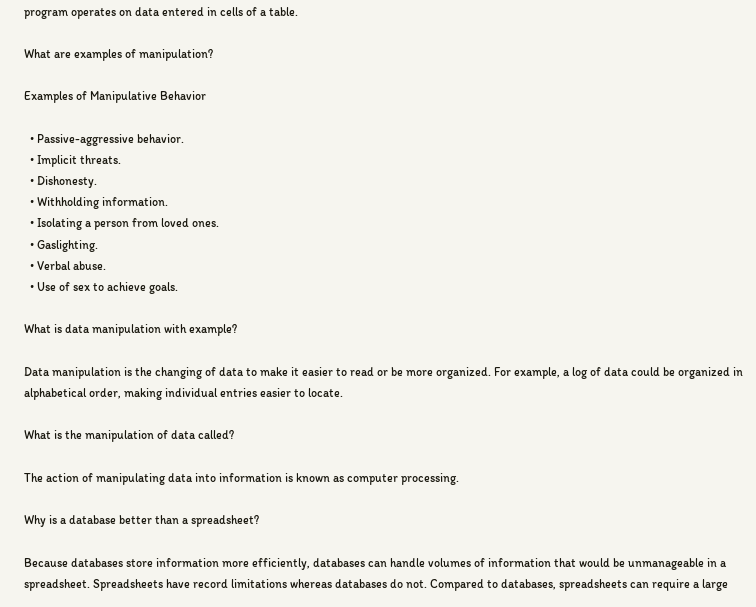program operates on data entered in cells of a table.

What are examples of manipulation?

Examples of Manipulative Behavior

  • Passive-aggressive behavior.
  • Implicit threats.
  • Dishonesty.
  • Withholding information.
  • Isolating a person from loved ones.
  • Gaslighting.
  • Verbal abuse.
  • Use of sex to achieve goals.

What is data manipulation with example?

Data manipulation is the changing of data to make it easier to read or be more organized. For example, a log of data could be organized in alphabetical order, making individual entries easier to locate.

What is the manipulation of data called?

The action of manipulating data into information is known as computer processing.

Why is a database better than a spreadsheet?

Because databases store information more efficiently, databases can handle volumes of information that would be unmanageable in a spreadsheet. Spreadsheets have record limitations whereas databases do not. Compared to databases, spreadsheets can require a large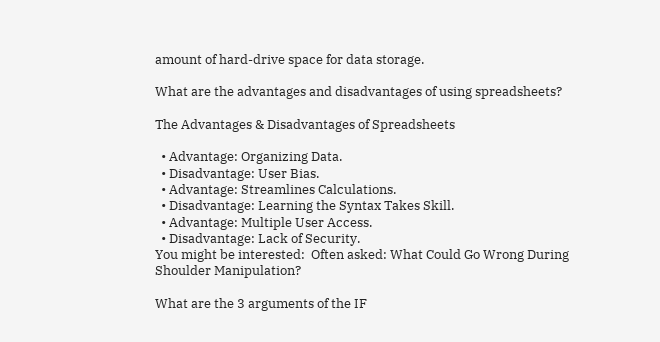amount of hard-drive space for data storage.

What are the advantages and disadvantages of using spreadsheets?

The Advantages & Disadvantages of Spreadsheets

  • Advantage: Organizing Data.
  • Disadvantage: User Bias.
  • Advantage: Streamlines Calculations.
  • Disadvantage: Learning the Syntax Takes Skill.
  • Advantage: Multiple User Access.
  • Disadvantage: Lack of Security.
You might be interested:  Often asked: What Could Go Wrong During Shoulder Manipulation?

What are the 3 arguments of the IF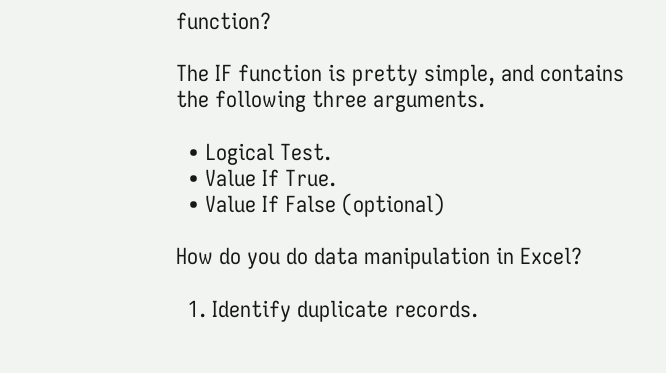function?

The IF function is pretty simple, and contains the following three arguments.

  • Logical Test.
  • Value If True.
  • Value If False (optional)

How do you do data manipulation in Excel?

  1. Identify duplicate records.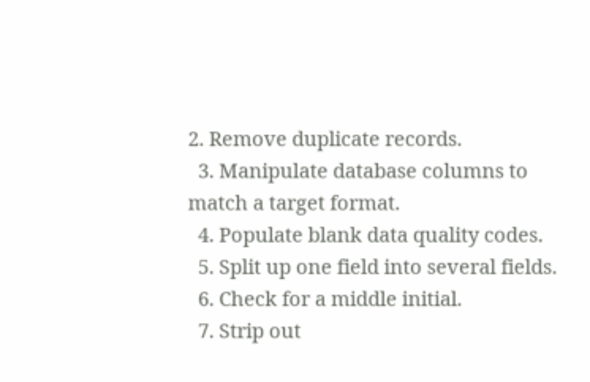2. Remove duplicate records.
  3. Manipulate database columns to match a target format.
  4. Populate blank data quality codes.
  5. Split up one field into several fields.
  6. Check for a middle initial.
  7. Strip out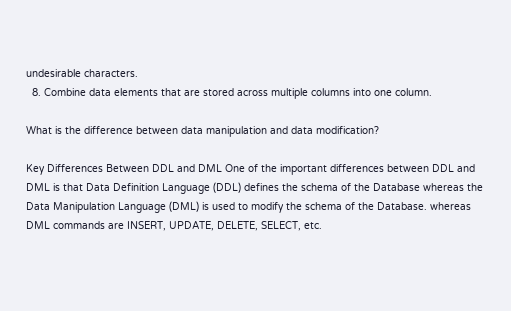undesirable characters.
  8. Combine data elements that are stored across multiple columns into one column.

What is the difference between data manipulation and data modification?

Key Differences Between DDL and DML One of the important differences between DDL and DML is that Data Definition Language (DDL) defines the schema of the Database whereas the Data Manipulation Language (DML) is used to modify the schema of the Database. whereas DML commands are INSERT, UPDATE, DELETE, SELECT, etc.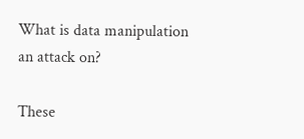What is data manipulation an attack on?

These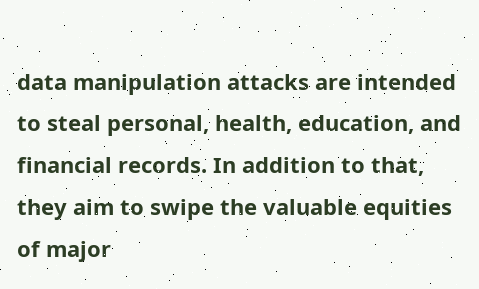data manipulation attacks are intended to steal personal, health, education, and financial records. In addition to that, they aim to swipe the valuable equities of major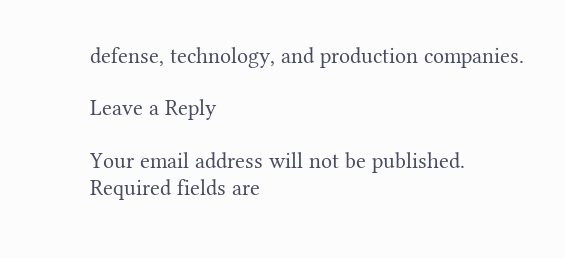defense, technology, and production companies.

Leave a Reply

Your email address will not be published. Required fields are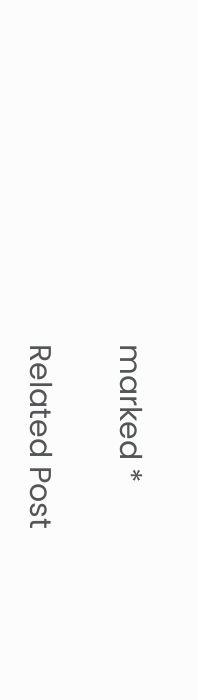marked *

Related Post